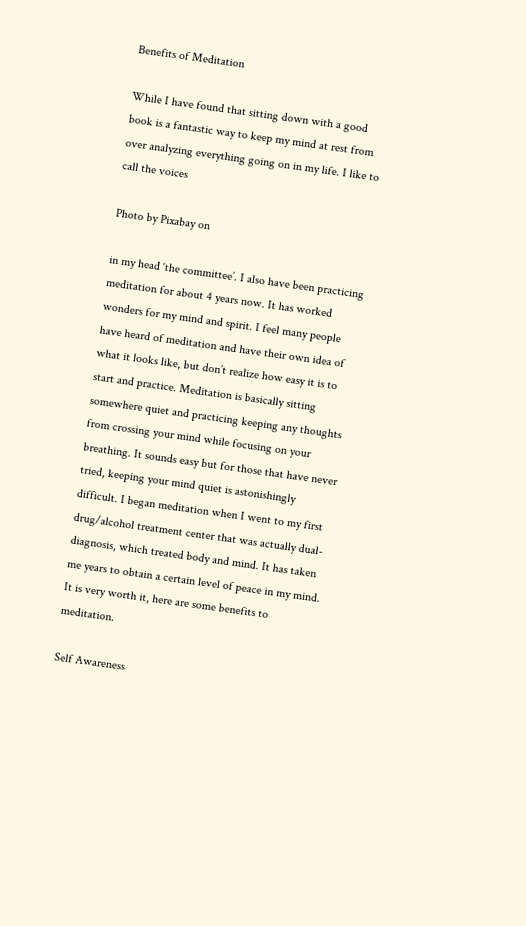Benefits of Meditation

While I have found that sitting down with a good book is a fantastic way to keep my mind at rest from over analyzing everything going on in my life. I like to call the voices

Photo by Pixabay on

in my head ‘the committee’. I also have been practicing meditation for about 4 years now. It has worked wonders for my mind and spirit. I feel many people have heard of meditation and have their own idea of what it looks like, but don’t realize how easy it is to start and practice. Meditation is basically sitting somewhere quiet and practicing keeping any thoughts from crossing your mind while focusing on your breathing. It sounds easy but for those that have never tried, keeping your mind quiet is astonishingly difficult. I began meditation when I went to my first drug/alcohol treatment center that was actually dual-diagnosis, which treated body and mind. It has taken me years to obtain a certain level of peace in my mind. It is very worth it, here are some benefits to meditation.

Self Awareness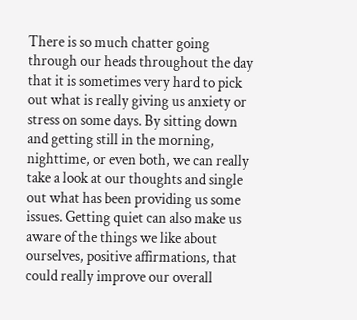There is so much chatter going through our heads throughout the day that it is sometimes very hard to pick out what is really giving us anxiety or stress on some days. By sitting down and getting still in the morning, nighttime, or even both, we can really take a look at our thoughts and single out what has been providing us some issues. Getting quiet can also make us aware of the things we like about ourselves, positive affirmations, that could really improve our overall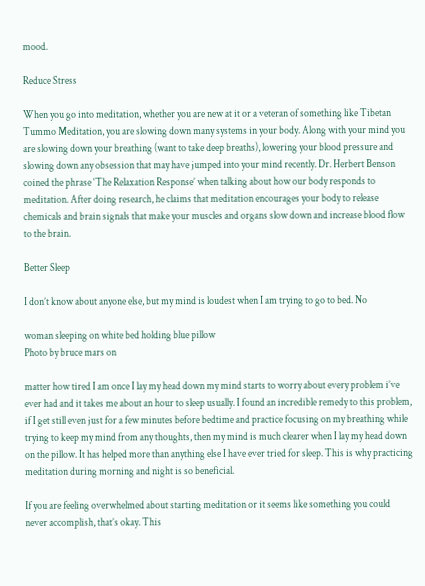mood.

Reduce Stress

When you go into meditation, whether you are new at it or a veteran of something like Tibetan Tummo Meditation, you are slowing down many systems in your body. Along with your mind you are slowing down your breathing (want to take deep breaths), lowering your blood pressure and slowing down any obsession that may have jumped into your mind recently. Dr. Herbert Benson coined the phrase ‘The Relaxation Response’ when talking about how our body responds to meditation. After doing research, he claims that meditation encourages your body to release chemicals and brain signals that make your muscles and organs slow down and increase blood flow to the brain.

Better Sleep

I don’t know about anyone else, but my mind is loudest when I am trying to go to bed. No

woman sleeping on white bed holding blue pillow
Photo by bruce mars on

matter how tired I am once I lay my head down my mind starts to worry about every problem i’ve ever had and it takes me about an hour to sleep usually. I found an incredible remedy to this problem, if I get still even just for a few minutes before bedtime and practice focusing on my breathing while trying to keep my mind from any thoughts, then my mind is much clearer when I lay my head down on the pillow. It has helped more than anything else I have ever tried for sleep. This is why practicing meditation during morning and night is so beneficial.

If you are feeling overwhelmed about starting meditation or it seems like something you could never accomplish, that’s okay. This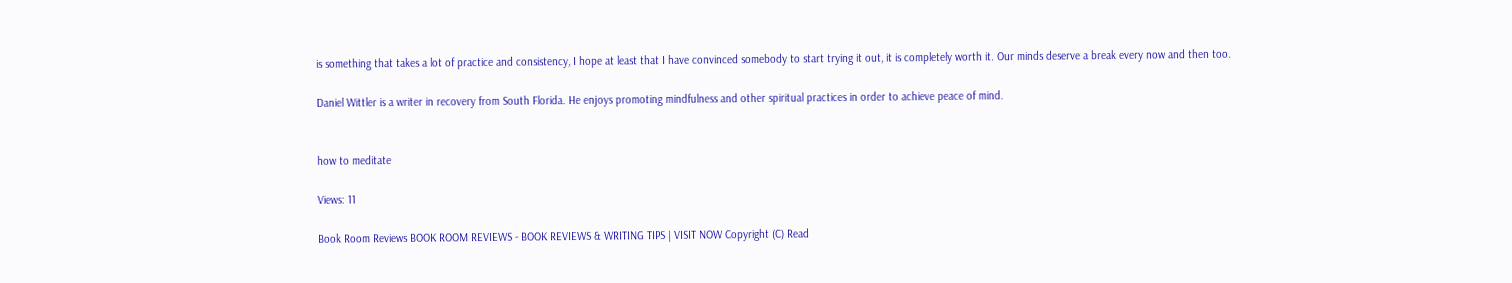is something that takes a lot of practice and consistency, I hope at least that I have convinced somebody to start trying it out, it is completely worth it. Our minds deserve a break every now and then too.

Daniel Wittler is a writer in recovery from South Florida. He enjoys promoting mindfulness and other spiritual practices in order to achieve peace of mind.


how to meditate

Views: 11

Book Room Reviews BOOK ROOM REVIEWS - BOOK REVIEWS & WRITING TIPS | VISIT NOW Copyright (C) Read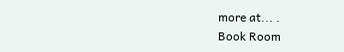more at... .
Book Room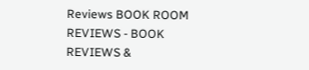Reviews BOOK ROOM REVIEWS - BOOK REVIEWS &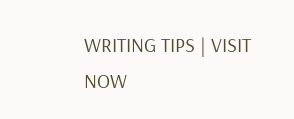WRITING TIPS | VISIT NOW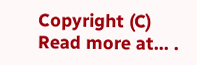Copyright (C) Read more at... .